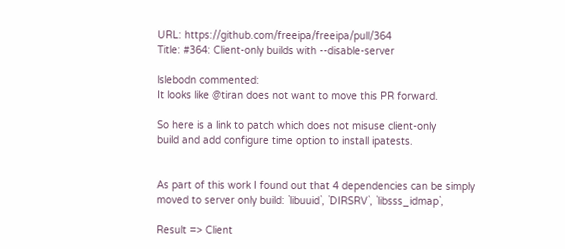URL: https://github.com/freeipa/freeipa/pull/364
Title: #364: Client-only builds with --disable-server

lslebodn commented:
It looks like @tiran does not want to move this PR forward.

So here is a link to patch which does not misuse client-only
build and add configure time option to install ipatests.


As part of this work I found out that 4 dependencies can be simply
moved to server only build: `libuuid`, `DIRSRV`, `libsss_idmap`,

Result => Client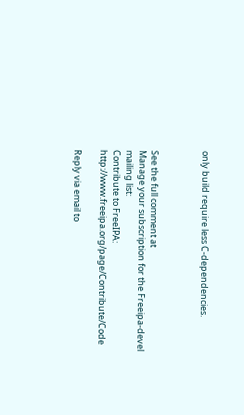only build require less C-dependencies.



See the full comment at
Manage your subscription for the Freeipa-devel mailing list:
Contribute to FreeIPA: http://www.freeipa.org/page/Contribute/Code

Reply via email to